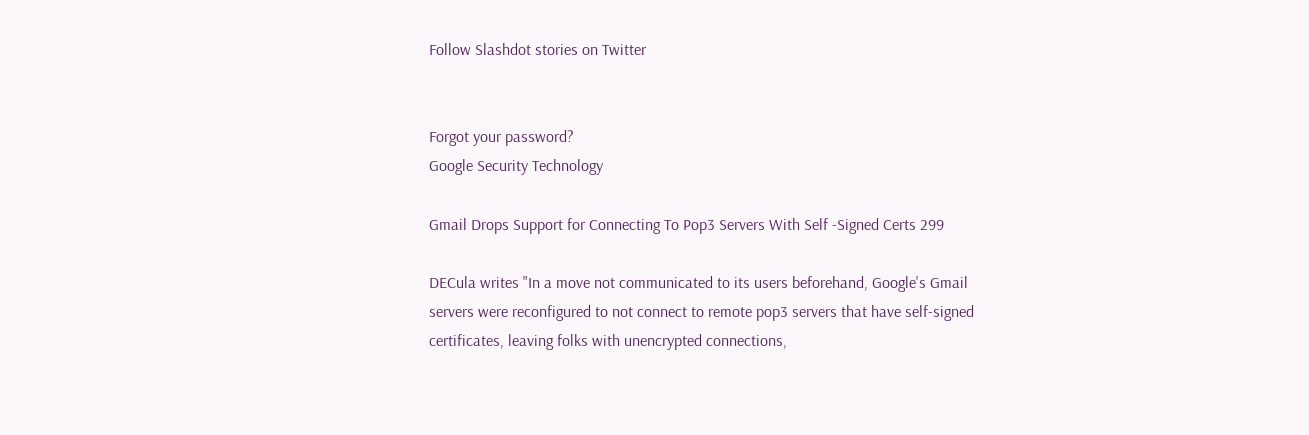Follow Slashdot stories on Twitter


Forgot your password?
Google Security Technology

Gmail Drops Support for Connecting To Pop3 Servers With Self -Signed Certs 299

DECula writes "In a move not communicated to its users beforehand, Google's Gmail servers were reconfigured to not connect to remote pop3 servers that have self-signed certificates, leaving folks with unencrypted connections,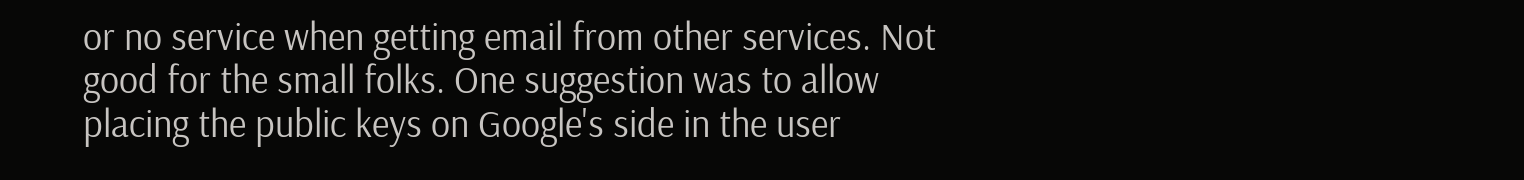or no service when getting email from other services. Not good for the small folks. One suggestion was to allow placing the public keys on Google's side in the user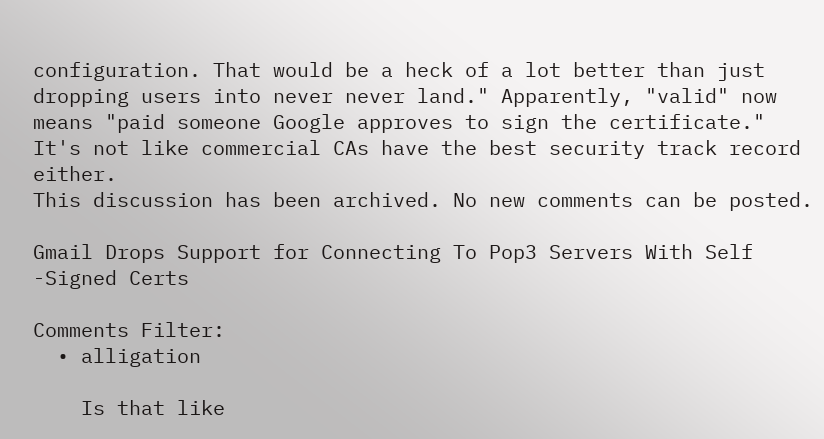configuration. That would be a heck of a lot better than just dropping users into never never land." Apparently, "valid" now means "paid someone Google approves to sign the certificate." It's not like commercial CAs have the best security track record either.
This discussion has been archived. No new comments can be posted.

Gmail Drops Support for Connecting To Pop3 Servers With Self -Signed Certs

Comments Filter:
  • alligation

    Is that like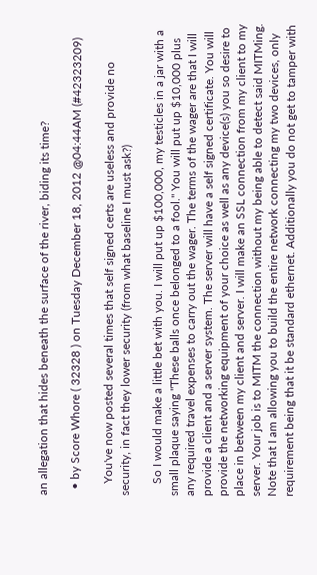an allegation that hides beneath the surface of the river, biding its time?

  • by Score Whore ( 32328 ) on Tuesday December 18, 2012 @04:44AM (#42323209)

    You've now posted several times that self signed certs are useless and provide no security, in fact they lower security (from what baseline I must ask?)

    So I would make a little bet with you. I will put up $100,000, my testicles in a jar with a small plaque saying "These balls once belonged to a fool." You will put up $10,000 plus any required travel expenses to carry out the wager. The terms of the wager are that I will provide a client and a server system. The server will have a self signed certificate. You will provide the networking equipment of your choice as well as any device(s) you so desire to place in between my client and server. I will make an SSL connection from my client to my server. Your job is to MITM the connection without my being able to detect said MITMing. Note that I am allowing you to build the entire network connecting my two devices, only requirement being that it be standard ethernet. Additionally you do not get to tamper with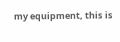my equipment, this is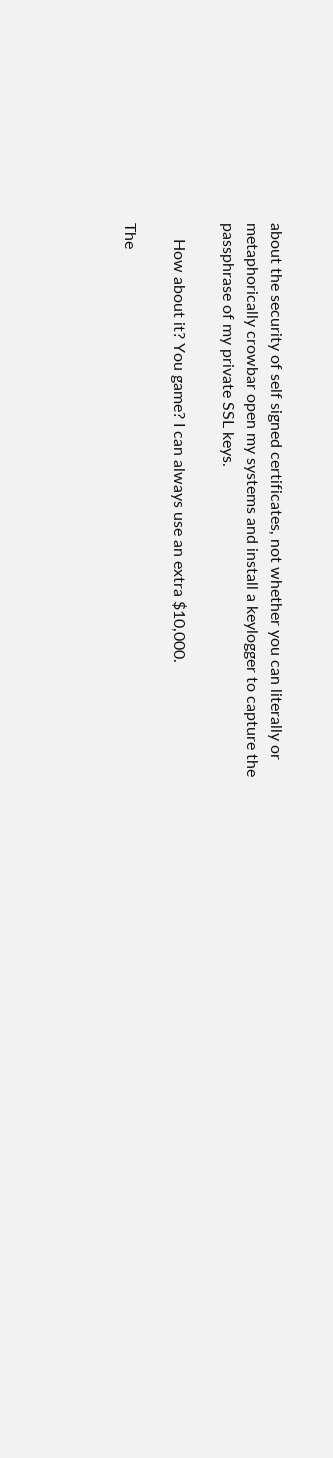about the security of self signed certificates, not whether you can literally or metaphorically crowbar open my systems and install a keylogger to capture the passphrase of my private SSL keys.

    How about it? You game? I can always use an extra $10,000.

The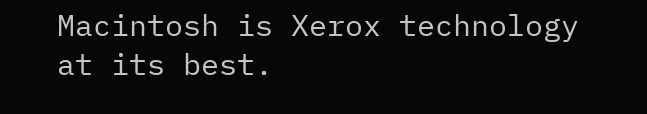Macintosh is Xerox technology at its best.